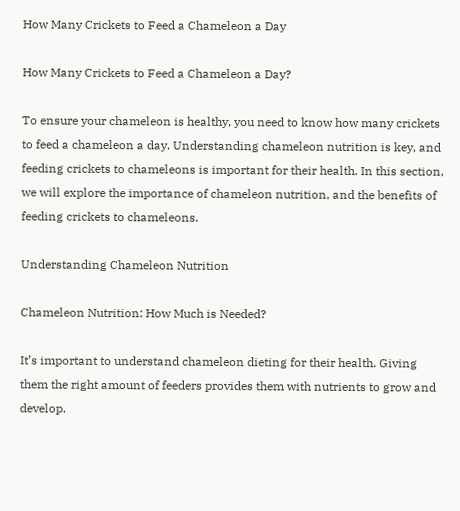How Many Crickets to Feed a Chameleon a Day

How Many Crickets to Feed a Chameleon a Day?

To ensure your chameleon is healthy, you need to know how many crickets to feed a chameleon a day. Understanding chameleon nutrition is key, and feeding crickets to chameleons is important for their health. In this section, we will explore the importance of chameleon nutrition, and the benefits of feeding crickets to chameleons.

Understanding Chameleon Nutrition

Chameleon Nutrition: How Much is Needed?

It’s important to understand chameleon dieting for their health. Giving them the right amount of feeders provides them with nutrients to grow and develop.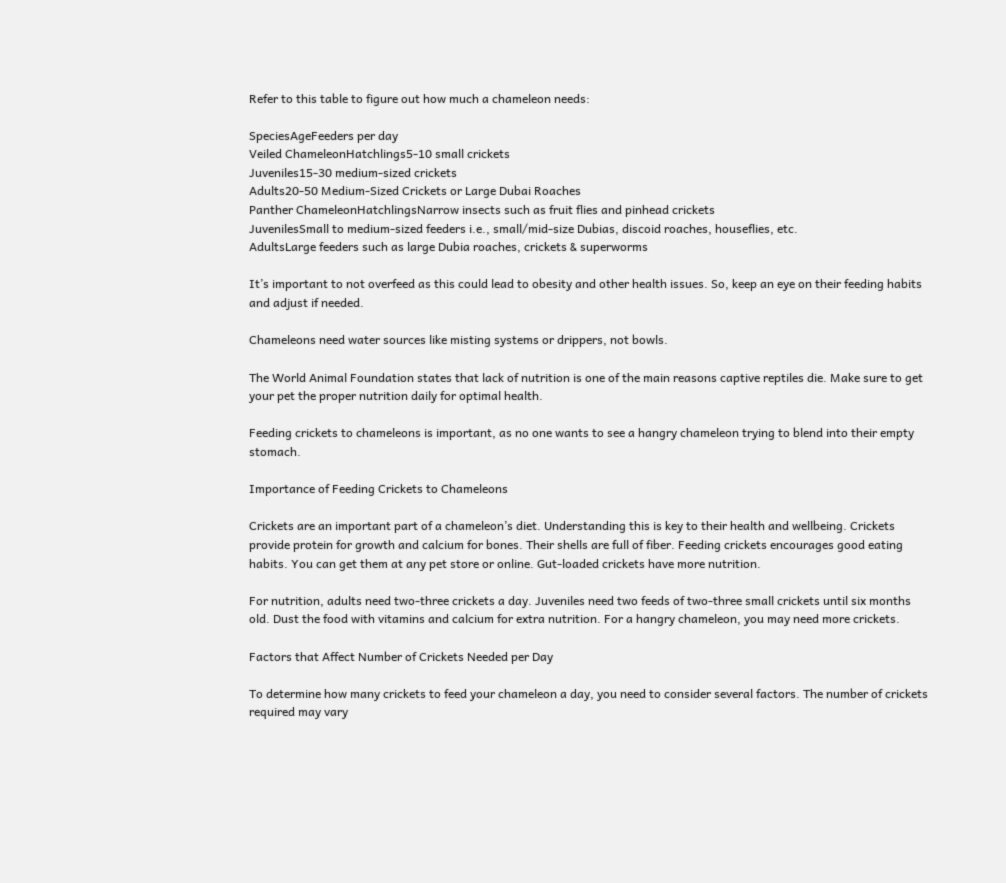Refer to this table to figure out how much a chameleon needs:

SpeciesAgeFeeders per day
Veiled ChameleonHatchlings5-10 small crickets
Juveniles15-30 medium-sized crickets
Adults20-50 Medium-Sized Crickets or Large Dubai Roaches
Panther ChameleonHatchlingsNarrow insects such as fruit flies and pinhead crickets
JuvenilesSmall to medium-sized feeders i.e., small/mid-size Dubias, discoid roaches, houseflies, etc.
AdultsLarge feeders such as large Dubia roaches, crickets & superworms

It’s important to not overfeed as this could lead to obesity and other health issues. So, keep an eye on their feeding habits and adjust if needed.

Chameleons need water sources like misting systems or drippers, not bowls.

The World Animal Foundation states that lack of nutrition is one of the main reasons captive reptiles die. Make sure to get your pet the proper nutrition daily for optimal health.

Feeding crickets to chameleons is important, as no one wants to see a hangry chameleon trying to blend into their empty stomach.

Importance of Feeding Crickets to Chameleons

Crickets are an important part of a chameleon’s diet. Understanding this is key to their health and wellbeing. Crickets provide protein for growth and calcium for bones. Their shells are full of fiber. Feeding crickets encourages good eating habits. You can get them at any pet store or online. Gut-loaded crickets have more nutrition.

For nutrition, adults need two-three crickets a day. Juveniles need two feeds of two-three small crickets until six months old. Dust the food with vitamins and calcium for extra nutrition. For a hangry chameleon, you may need more crickets.

Factors that Affect Number of Crickets Needed per Day

To determine how many crickets to feed your chameleon a day, you need to consider several factors. The number of crickets required may vary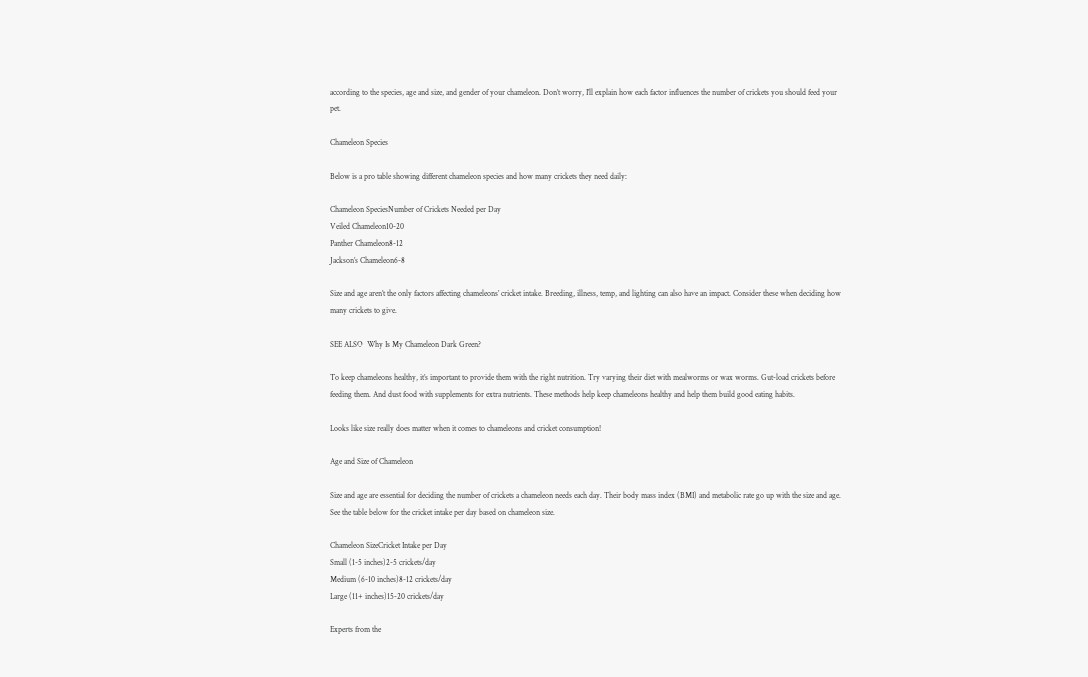according to the species, age and size, and gender of your chameleon. Don’t worry, I’ll explain how each factor influences the number of crickets you should feed your pet.

Chameleon Species

Below is a pro table showing different chameleon species and how many crickets they need daily:

Chameleon SpeciesNumber of Crickets Needed per Day
Veiled Chameleon10-20
Panther Chameleon8-12
Jackson’s Chameleon6-8

Size and age aren’t the only factors affecting chameleons’ cricket intake. Breeding, illness, temp, and lighting can also have an impact. Consider these when deciding how many crickets to give.

SEE ALSO  Why Is My Chameleon Dark Green?

To keep chameleons healthy, it’s important to provide them with the right nutrition. Try varying their diet with mealworms or wax worms. Gut-load crickets before feeding them. And dust food with supplements for extra nutrients. These methods help keep chameleons healthy and help them build good eating habits.

Looks like size really does matter when it comes to chameleons and cricket consumption!

Age and Size of Chameleon

Size and age are essential for deciding the number of crickets a chameleon needs each day. Their body mass index (BMI) and metabolic rate go up with the size and age. See the table below for the cricket intake per day based on chameleon size.

Chameleon SizeCricket Intake per Day
Small (1-5 inches)2-5 crickets/day
Medium (6-10 inches)8-12 crickets/day
Large (11+ inches)15-20 crickets/day

Experts from the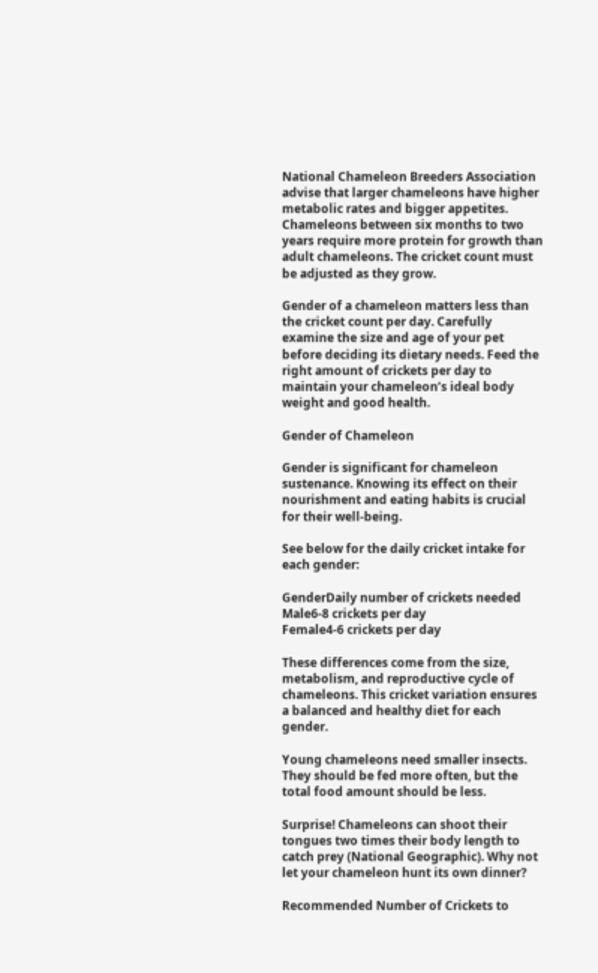National Chameleon Breeders Association advise that larger chameleons have higher metabolic rates and bigger appetites. Chameleons between six months to two years require more protein for growth than adult chameleons. The cricket count must be adjusted as they grow.

Gender of a chameleon matters less than the cricket count per day. Carefully examine the size and age of your pet before deciding its dietary needs. Feed the right amount of crickets per day to maintain your chameleon’s ideal body weight and good health.

Gender of Chameleon

Gender is significant for chameleon sustenance. Knowing its effect on their nourishment and eating habits is crucial for their well-being.

See below for the daily cricket intake for each gender:

GenderDaily number of crickets needed
Male6-8 crickets per day
Female4-6 crickets per day

These differences come from the size, metabolism, and reproductive cycle of chameleons. This cricket variation ensures a balanced and healthy diet for each gender.

Young chameleons need smaller insects. They should be fed more often, but the total food amount should be less.

Surprise! Chameleons can shoot their tongues two times their body length to catch prey (National Geographic). Why not let your chameleon hunt its own dinner?

Recommended Number of Crickets to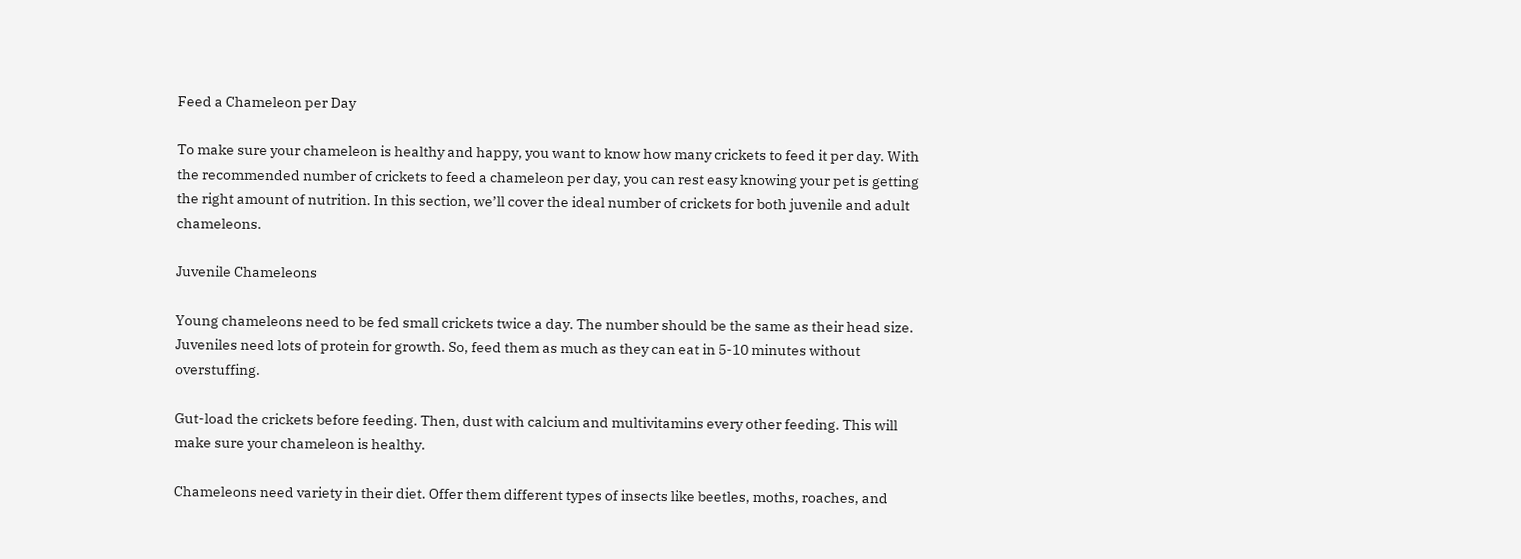Feed a Chameleon per Day

To make sure your chameleon is healthy and happy, you want to know how many crickets to feed it per day. With the recommended number of crickets to feed a chameleon per day, you can rest easy knowing your pet is getting the right amount of nutrition. In this section, we’ll cover the ideal number of crickets for both juvenile and adult chameleons.

Juvenile Chameleons

Young chameleons need to be fed small crickets twice a day. The number should be the same as their head size. Juveniles need lots of protein for growth. So, feed them as much as they can eat in 5-10 minutes without overstuffing.

Gut-load the crickets before feeding. Then, dust with calcium and multivitamins every other feeding. This will make sure your chameleon is healthy.

Chameleons need variety in their diet. Offer them different types of insects like beetles, moths, roaches, and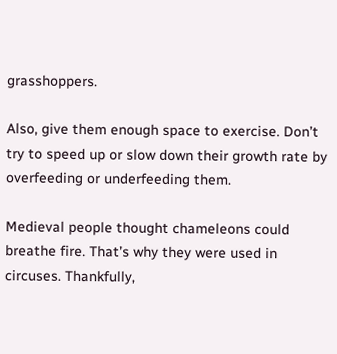grasshoppers.

Also, give them enough space to exercise. Don’t try to speed up or slow down their growth rate by overfeeding or underfeeding them.

Medieval people thought chameleons could breathe fire. That’s why they were used in circuses. Thankfully,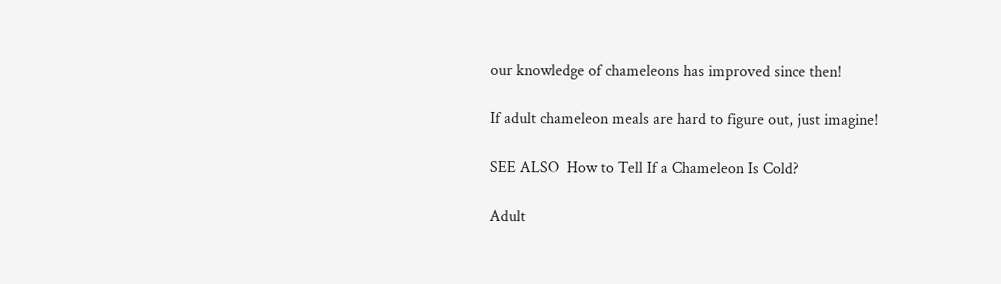our knowledge of chameleons has improved since then!

If adult chameleon meals are hard to figure out, just imagine!

SEE ALSO  How to Tell If a Chameleon Is Cold?

Adult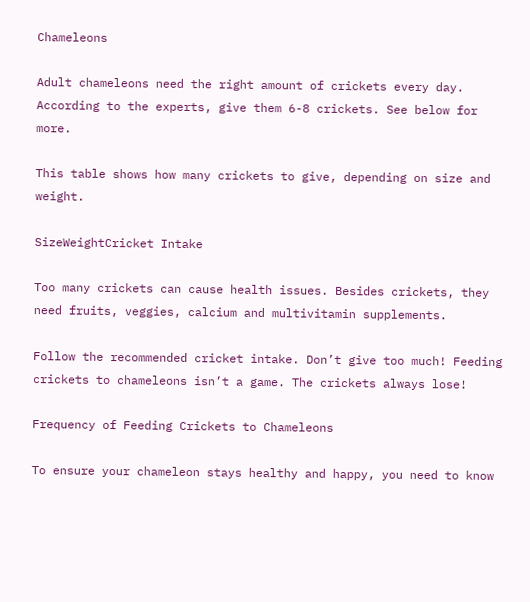Chameleons

Adult chameleons need the right amount of crickets every day. According to the experts, give them 6-8 crickets. See below for more.

This table shows how many crickets to give, depending on size and weight.

SizeWeightCricket Intake

Too many crickets can cause health issues. Besides crickets, they need fruits, veggies, calcium and multivitamin supplements.

Follow the recommended cricket intake. Don’t give too much! Feeding crickets to chameleons isn’t a game. The crickets always lose!

Frequency of Feeding Crickets to Chameleons

To ensure your chameleon stays healthy and happy, you need to know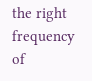the right frequency of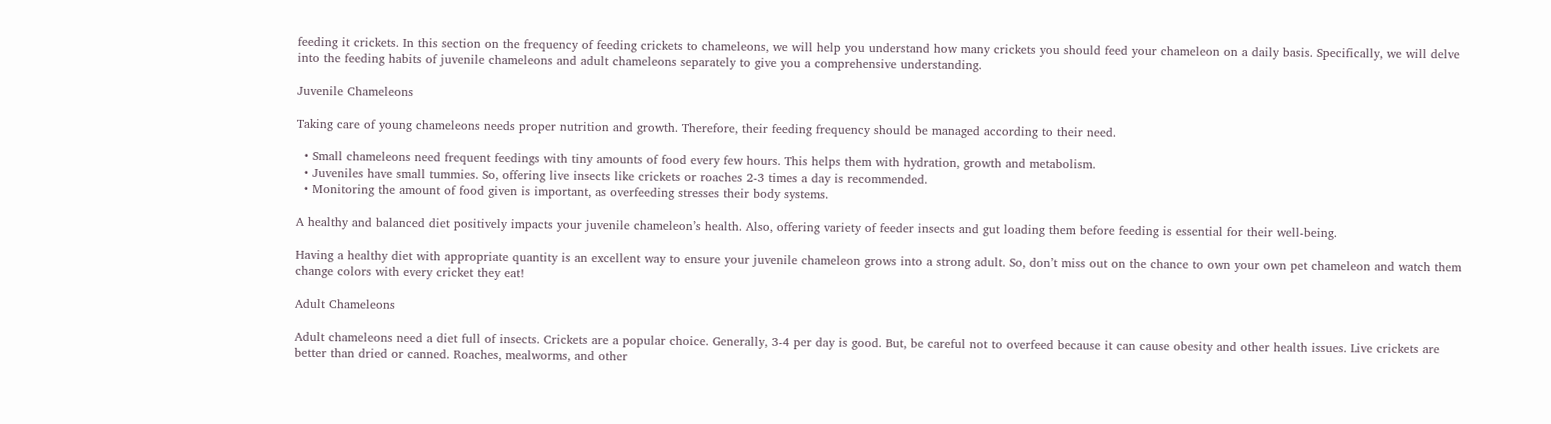feeding it crickets. In this section on the frequency of feeding crickets to chameleons, we will help you understand how many crickets you should feed your chameleon on a daily basis. Specifically, we will delve into the feeding habits of juvenile chameleons and adult chameleons separately to give you a comprehensive understanding.

Juvenile Chameleons

Taking care of young chameleons needs proper nutrition and growth. Therefore, their feeding frequency should be managed according to their need.

  • Small chameleons need frequent feedings with tiny amounts of food every few hours. This helps them with hydration, growth and metabolism.
  • Juveniles have small tummies. So, offering live insects like crickets or roaches 2-3 times a day is recommended.
  • Monitoring the amount of food given is important, as overfeeding stresses their body systems.

A healthy and balanced diet positively impacts your juvenile chameleon’s health. Also, offering variety of feeder insects and gut loading them before feeding is essential for their well-being.

Having a healthy diet with appropriate quantity is an excellent way to ensure your juvenile chameleon grows into a strong adult. So, don’t miss out on the chance to own your own pet chameleon and watch them change colors with every cricket they eat!

Adult Chameleons

Adult chameleons need a diet full of insects. Crickets are a popular choice. Generally, 3-4 per day is good. But, be careful not to overfeed because it can cause obesity and other health issues. Live crickets are better than dried or canned. Roaches, mealworms, and other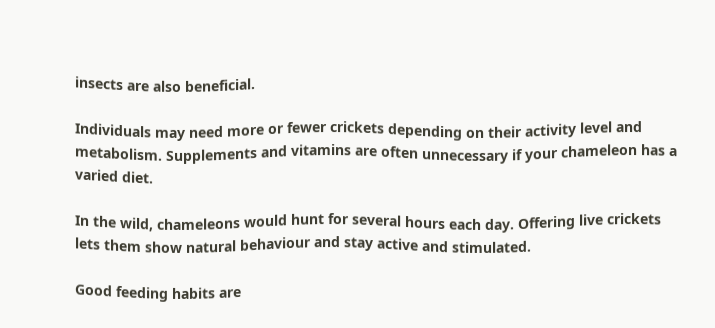insects are also beneficial.

Individuals may need more or fewer crickets depending on their activity level and metabolism. Supplements and vitamins are often unnecessary if your chameleon has a varied diet.

In the wild, chameleons would hunt for several hours each day. Offering live crickets lets them show natural behaviour and stay active and stimulated.

Good feeding habits are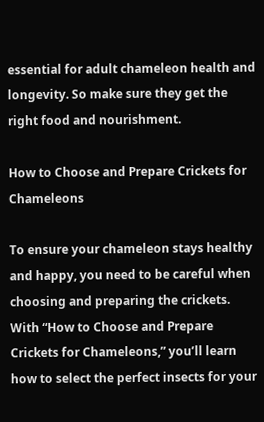essential for adult chameleon health and longevity. So make sure they get the right food and nourishment.

How to Choose and Prepare Crickets for Chameleons

To ensure your chameleon stays healthy and happy, you need to be careful when choosing and preparing the crickets. With “How to Choose and Prepare Crickets for Chameleons,” you’ll learn how to select the perfect insects for your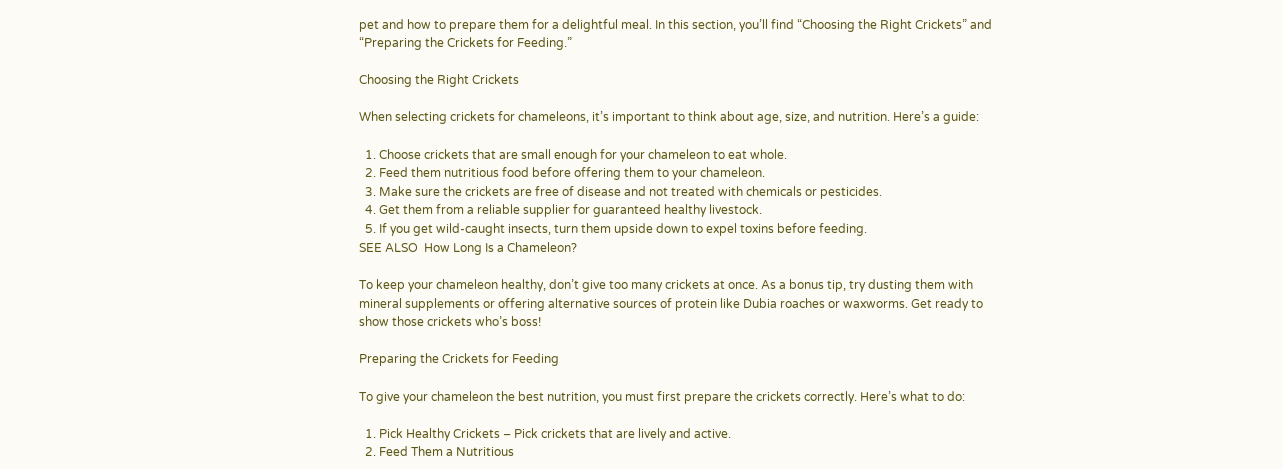pet and how to prepare them for a delightful meal. In this section, you’ll find “Choosing the Right Crickets” and “Preparing the Crickets for Feeding.”

Choosing the Right Crickets

When selecting crickets for chameleons, it’s important to think about age, size, and nutrition. Here’s a guide:

  1. Choose crickets that are small enough for your chameleon to eat whole.
  2. Feed them nutritious food before offering them to your chameleon.
  3. Make sure the crickets are free of disease and not treated with chemicals or pesticides.
  4. Get them from a reliable supplier for guaranteed healthy livestock.
  5. If you get wild-caught insects, turn them upside down to expel toxins before feeding.
SEE ALSO  How Long Is a Chameleon?

To keep your chameleon healthy, don’t give too many crickets at once. As a bonus tip, try dusting them with mineral supplements or offering alternative sources of protein like Dubia roaches or waxworms. Get ready to show those crickets who’s boss!

Preparing the Crickets for Feeding

To give your chameleon the best nutrition, you must first prepare the crickets correctly. Here’s what to do:

  1. Pick Healthy Crickets – Pick crickets that are lively and active.
  2. Feed Them a Nutritious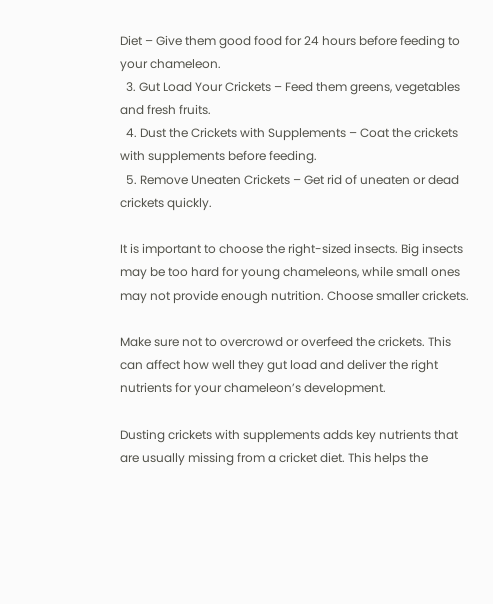Diet – Give them good food for 24 hours before feeding to your chameleon.
  3. Gut Load Your Crickets – Feed them greens, vegetables and fresh fruits.
  4. Dust the Crickets with Supplements – Coat the crickets with supplements before feeding.
  5. Remove Uneaten Crickets – Get rid of uneaten or dead crickets quickly.

It is important to choose the right-sized insects. Big insects may be too hard for young chameleons, while small ones may not provide enough nutrition. Choose smaller crickets.

Make sure not to overcrowd or overfeed the crickets. This can affect how well they gut load and deliver the right nutrients for your chameleon’s development.

Dusting crickets with supplements adds key nutrients that are usually missing from a cricket diet. This helps the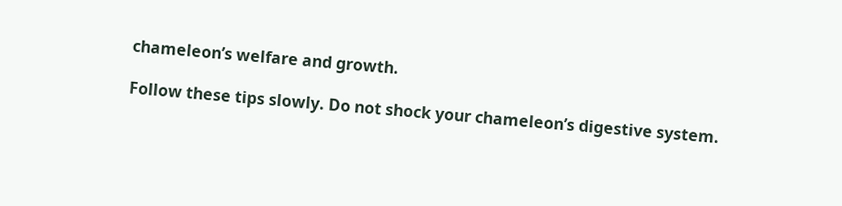chameleon’s welfare and growth.

Follow these tips slowly. Do not shock your chameleon’s digestive system.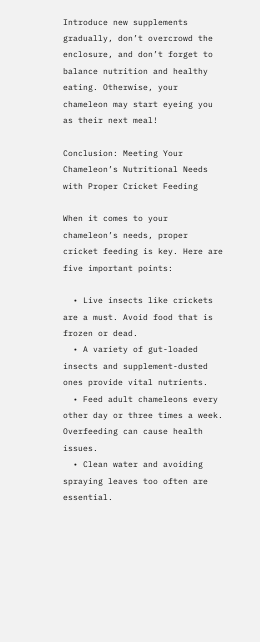Introduce new supplements gradually, don’t overcrowd the enclosure, and don’t forget to balance nutrition and healthy eating. Otherwise, your chameleon may start eyeing you as their next meal!

Conclusion: Meeting Your Chameleon’s Nutritional Needs with Proper Cricket Feeding

When it comes to your chameleon’s needs, proper cricket feeding is key. Here are five important points:

  • Live insects like crickets are a must. Avoid food that is frozen or dead.
  • A variety of gut-loaded insects and supplement-dusted ones provide vital nutrients.
  • Feed adult chameleons every other day or three times a week. Overfeeding can cause health issues.
  • Clean water and avoiding spraying leaves too often are essential.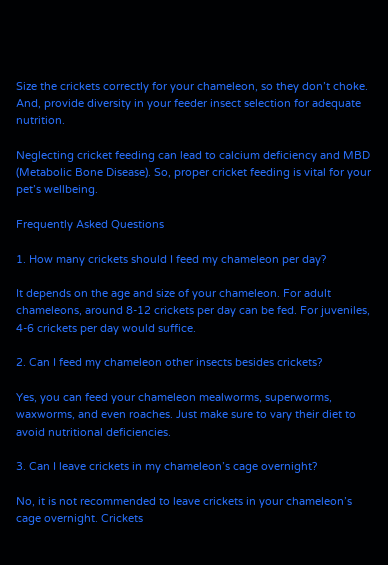Size the crickets correctly for your chameleon, so they don’t choke. And, provide diversity in your feeder insect selection for adequate nutrition.

Neglecting cricket feeding can lead to calcium deficiency and MBD (Metabolic Bone Disease). So, proper cricket feeding is vital for your pet’s wellbeing.

Frequently Asked Questions

1. How many crickets should I feed my chameleon per day?

It depends on the age and size of your chameleon. For adult chameleons, around 8-12 crickets per day can be fed. For juveniles, 4-6 crickets per day would suffice.

2. Can I feed my chameleon other insects besides crickets?

Yes, you can feed your chameleon mealworms, superworms, waxworms, and even roaches. Just make sure to vary their diet to avoid nutritional deficiencies.

3. Can I leave crickets in my chameleon’s cage overnight?

No, it is not recommended to leave crickets in your chameleon’s cage overnight. Crickets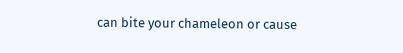can bite your chameleon or cause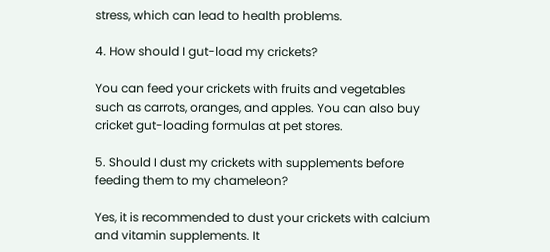stress, which can lead to health problems.

4. How should I gut-load my crickets?

You can feed your crickets with fruits and vegetables such as carrots, oranges, and apples. You can also buy cricket gut-loading formulas at pet stores.

5. Should I dust my crickets with supplements before feeding them to my chameleon?

Yes, it is recommended to dust your crickets with calcium and vitamin supplements. It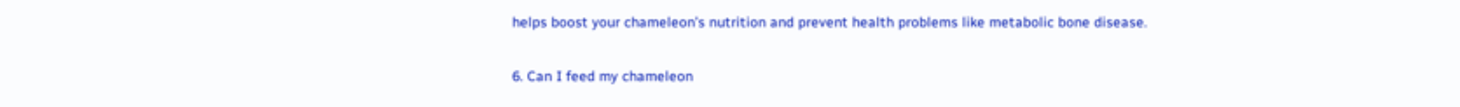helps boost your chameleon’s nutrition and prevent health problems like metabolic bone disease.

6. Can I feed my chameleon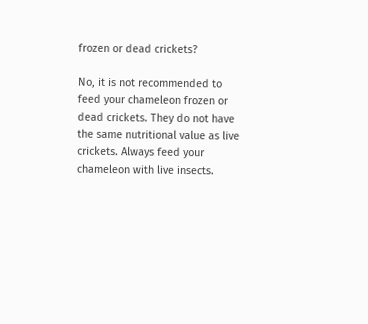frozen or dead crickets?

No, it is not recommended to feed your chameleon frozen or dead crickets. They do not have the same nutritional value as live crickets. Always feed your chameleon with live insects.